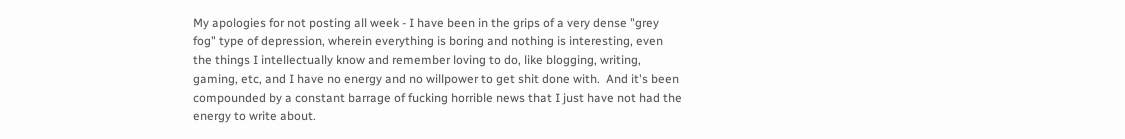My apologies for not posting all week - I have been in the grips of a very dense "grey fog" type of depression, wherein everything is boring and nothing is interesting, even the things I intellectually know and remember loving to do, like blogging, writing, gaming, etc, and I have no energy and no willpower to get shit done with.  And it's been compounded by a constant barrage of fucking horrible news that I just have not had the energy to write about.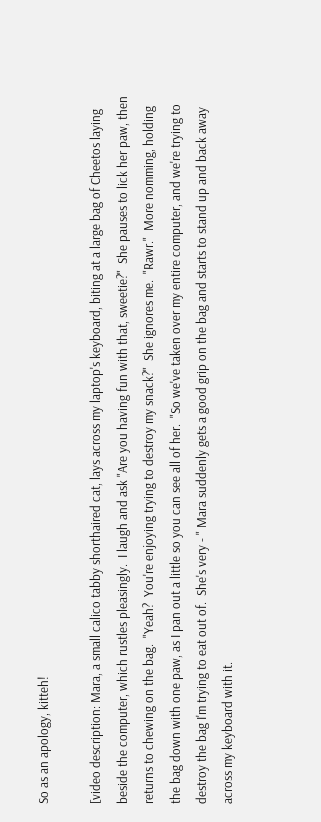So as an apology, kitteh!

[video description: Mara, a small calico tabby shorthaired cat, lays across my laptop's keyboard, biting at a large bag of Cheetos laying beside the computer, which rustles pleasingly.  I laugh and ask "Are you having fun with that, sweetie?"  She pauses to lick her paw, then returns to chewing on the bag.  "Yeah?  You're enjoying trying to destroy my snack?"  She ignores me.  "Rawr."  More nomming, holding the bag down with one paw, as I pan out a little so you can see all of her.  "So we've taken over my entire computer, and we're trying to destroy the bag I'm trying to eat out of.  She's very - " Mara suddenly gets a good grip on the bag and starts to stand up and back away across my keyboard with it.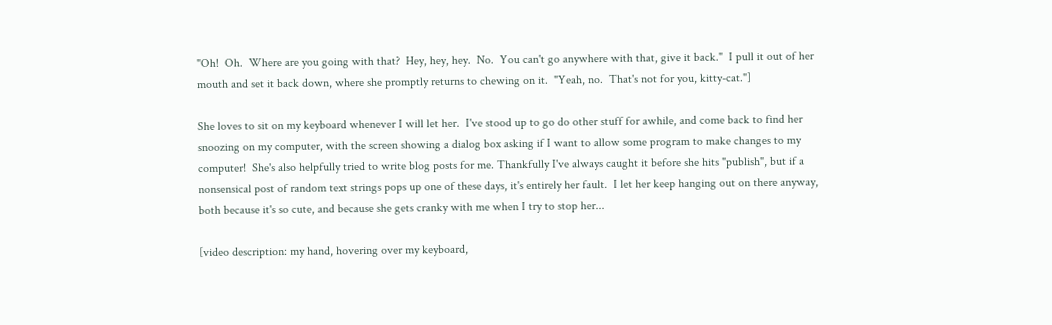"Oh!  Oh.  Where are you going with that?  Hey, hey, hey.  No.  You can't go anywhere with that, give it back."  I pull it out of her mouth and set it back down, where she promptly returns to chewing on it.  "Yeah, no.  That's not for you, kitty-cat."]

She loves to sit on my keyboard whenever I will let her.  I've stood up to go do other stuff for awhile, and come back to find her snoozing on my computer, with the screen showing a dialog box asking if I want to allow some program to make changes to my computer!  She's also helpfully tried to write blog posts for me. Thankfully I've always caught it before she hits "publish", but if a nonsensical post of random text strings pops up one of these days, it's entirely her fault.  I let her keep hanging out on there anyway, both because it's so cute, and because she gets cranky with me when I try to stop her...

[video description: my hand, hovering over my keyboard,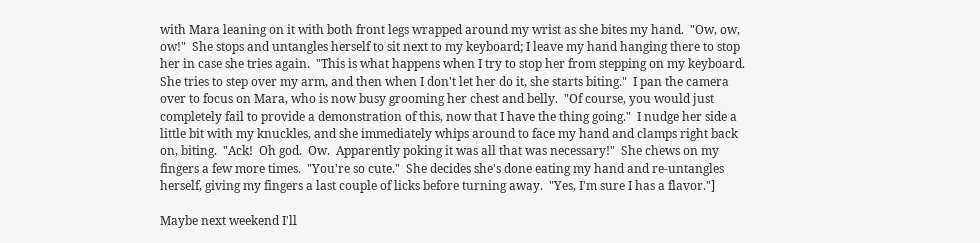with Mara leaning on it with both front legs wrapped around my wrist as she bites my hand.  "Ow, ow, ow!"  She stops and untangles herself to sit next to my keyboard; I leave my hand hanging there to stop her in case she tries again.  "This is what happens when I try to stop her from stepping on my keyboard.  She tries to step over my arm, and then when I don't let her do it, she starts biting."  I pan the camera over to focus on Mara, who is now busy grooming her chest and belly.  "Of course, you would just completely fail to provide a demonstration of this, now that I have the thing going."  I nudge her side a little bit with my knuckles, and she immediately whips around to face my hand and clamps right back on, biting.  "Ack!  Oh god.  Ow.  Apparently poking it was all that was necessary!"  She chews on my fingers a few more times.  "You're so cute."  She decides she's done eating my hand and re-untangles herself, giving my fingers a last couple of licks before turning away.  "Yes, I'm sure I has a flavor."]

Maybe next weekend I'll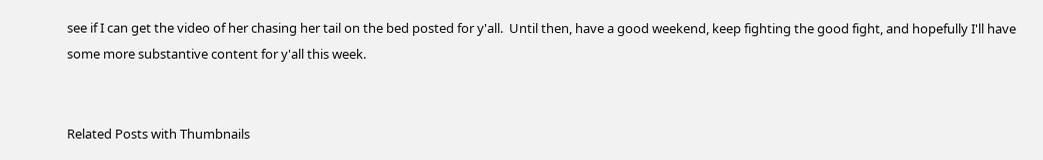see if I can get the video of her chasing her tail on the bed posted for y'all.  Until then, have a good weekend, keep fighting the good fight, and hopefully I'll have some more substantive content for y'all this week.


Related Posts with Thumbnails